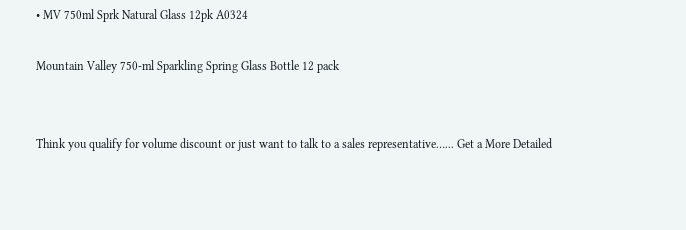• MV 750ml Sprk Natural Glass 12pk A0324

Mountain Valley 750-ml Sparkling Spring Glass Bottle 12 pack


Think you qualify for volume discount or just want to talk to a sales representative…... Get a More Detailed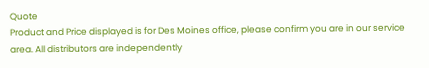Quote
Product and Price displayed is for Des Moines office, please confirm you are in our service area. All distributors are independently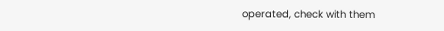operated, check with them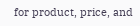for product, price, and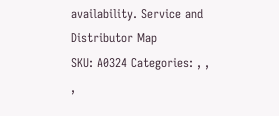availability. Service and Distributor Map
SKU: A0324 Categories: , , ,